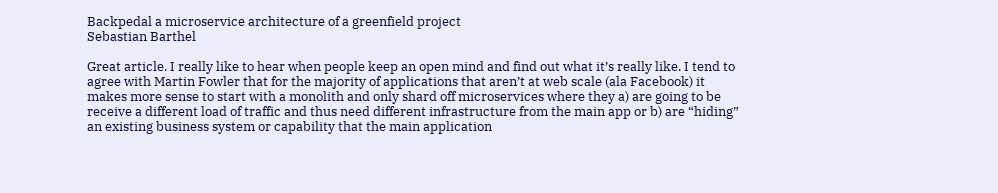Backpedal a microservice architecture of a greenfield project
Sebastian Barthel

Great article. I really like to hear when people keep an open mind and find out what it’s really like. I tend to agree with Martin Fowler that for the majority of applications that aren’t at web scale (ala Facebook) it makes more sense to start with a monolith and only shard off microservices where they a) are going to be receive a different load of traffic and thus need different infrastructure from the main app or b) are “hiding” an existing business system or capability that the main application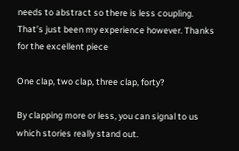needs to abstract so there is less coupling. That’s just been my experience however. Thanks for the excellent piece

One clap, two clap, three clap, forty?

By clapping more or less, you can signal to us which stories really stand out.